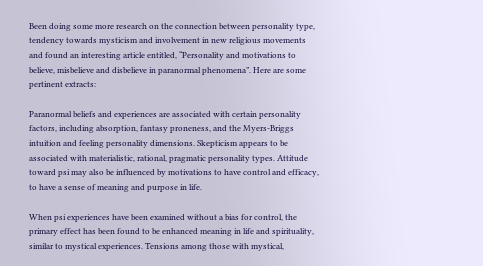Been doing some more research on the connection between personality type, tendency towards mysticism and involvement in new religious movements and found an interesting article entitled, “Personality and motivations to believe, misbelieve and disbelieve in paranormal phenomena”. Here are some pertinent extracts:

Paranormal beliefs and experiences are associated with certain personality factors, including absorption, fantasy proneness, and the Myers-Briggs intuition and feeling personality dimensions. Skepticism appears to be associated with materialistic, rational, pragmatic personality types. Attitude toward psi may also be influenced by motivations to have control and efficacy, to have a sense of meaning and purpose in life.

When psi experiences have been examined without a bias for control, the primary effect has been found to be enhanced meaning in life and spirituality, similar to mystical experiences. Tensions among those with mystical,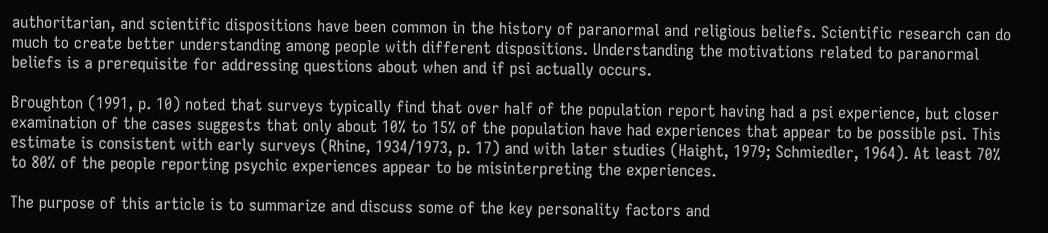authoritarian, and scientific dispositions have been common in the history of paranormal and religious beliefs. Scientific research can do much to create better understanding among people with different dispositions. Understanding the motivations related to paranormal beliefs is a prerequisite for addressing questions about when and if psi actually occurs.

Broughton (1991, p. 10) noted that surveys typically find that over half of the population report having had a psi experience, but closer examination of the cases suggests that only about 10% to 15% of the population have had experiences that appear to be possible psi. This estimate is consistent with early surveys (Rhine, 1934/1973, p. 17) and with later studies (Haight, 1979; Schmiedler, 1964). At least 70% to 80% of the people reporting psychic experiences appear to be misinterpreting the experiences.

The purpose of this article is to summarize and discuss some of the key personality factors and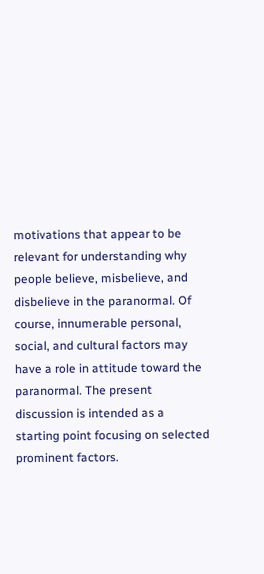motivations that appear to be relevant for understanding why people believe, misbelieve, and disbelieve in the paranormal. Of course, innumerable personal, social, and cultural factors may have a role in attitude toward the paranormal. The present discussion is intended as a starting point focusing on selected prominent factors.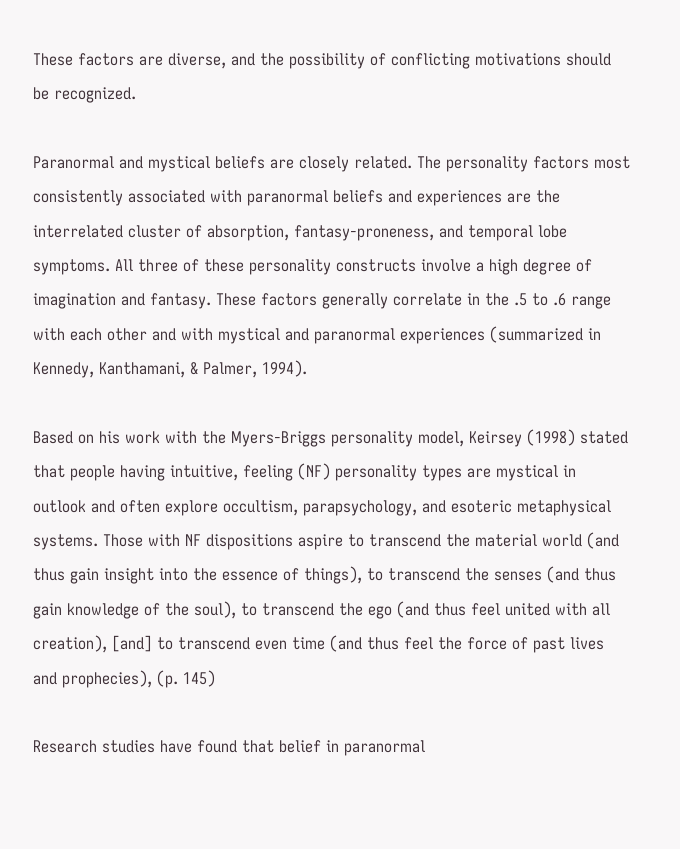These factors are diverse, and the possibility of conflicting motivations should be recognized.

Paranormal and mystical beliefs are closely related. The personality factors most consistently associated with paranormal beliefs and experiences are the interrelated cluster of absorption, fantasy-proneness, and temporal lobe symptoms. All three of these personality constructs involve a high degree of imagination and fantasy. These factors generally correlate in the .5 to .6 range with each other and with mystical and paranormal experiences (summarized in Kennedy, Kanthamani, & Palmer, 1994).

Based on his work with the Myers-Briggs personality model, Keirsey (1998) stated that people having intuitive, feeling (NF) personality types are mystical in outlook and often explore occultism, parapsychology, and esoteric metaphysical systems. Those with NF dispositions aspire to transcend the material world (and thus gain insight into the essence of things), to transcend the senses (and thus gain knowledge of the soul), to transcend the ego (and thus feel united with all creation), [and] to transcend even time (and thus feel the force of past lives and prophecies), (p. 145)

Research studies have found that belief in paranormal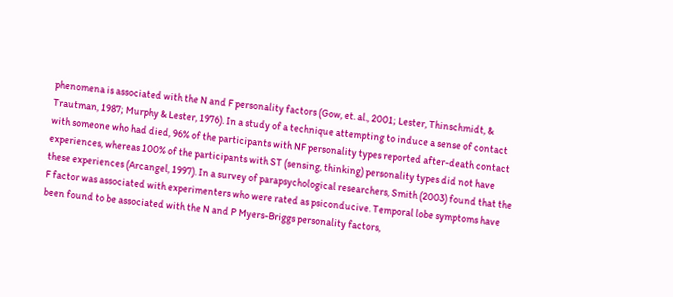phenomena is associated with the N and F personality factors (Gow, et. al., 2001; Lester, Thinschmidt, & Trautman, 1987; Murphy & Lester, 1976). In a study of a technique attempting to induce a sense of contact with someone who had died, 96% of the participants with NF personality types reported after-death contact experiences, whereas 100% of the participants with ST (sensing, thinking) personality types did not have these experiences (Arcangel, 1997). In a survey of parapsychological researchers, Smith (2003) found that the F factor was associated with experimenters who were rated as psiconducive. Temporal lobe symptoms have been found to be associated with the N and P Myers-Briggs personality factors,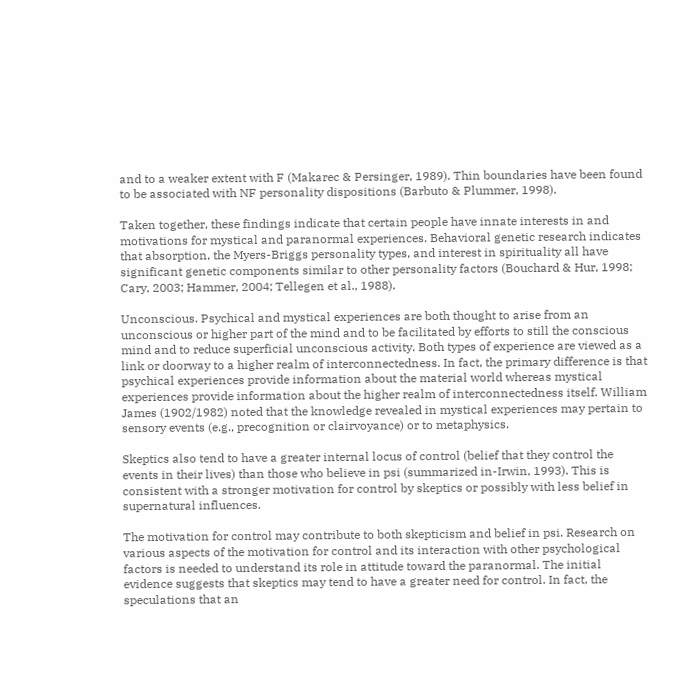and to a weaker extent with F (Makarec & Persinger, 1989). Thin boundaries have been found to be associated with NF personality dispositions (Barbuto & Plummer, 1998).

Taken together, these findings indicate that certain people have innate interests in and motivations for mystical and paranormal experiences. Behavioral genetic research indicates that absorption, the Myers-Briggs personality types, and interest in spirituality all have significant genetic components similar to other personality factors (Bouchard & Hur, 1998; Cary, 2003; Hammer, 2004; Tellegen et al., 1988).

Unconscious. Psychical and mystical experiences are both thought to arise from an unconscious or higher part of the mind and to be facilitated by efforts to still the conscious mind and to reduce superficial unconscious activity. Both types of experience are viewed as a link or doorway to a higher realm of interconnectedness. In fact, the primary difference is that psychical experiences provide information about the material world whereas mystical experiences provide information about the higher realm of interconnectedness itself. William James (1902/1982) noted that the knowledge revealed in mystical experiences may pertain to sensory events (e.g., precognition or clairvoyance) or to metaphysics.

Skeptics also tend to have a greater internal locus of control (belief that they control the events in their lives) than those who believe in psi (summarized in-Irwin, 1993). This is consistent with a stronger motivation for control by skeptics or possibly with less belief in supernatural influences.

The motivation for control may contribute to both skepticism and belief in psi. Research on various aspects of the motivation for control and its interaction with other psychological factors is needed to understand its role in attitude toward the paranormal. The initial evidence suggests that skeptics may tend to have a greater need for control. In fact, the speculations that an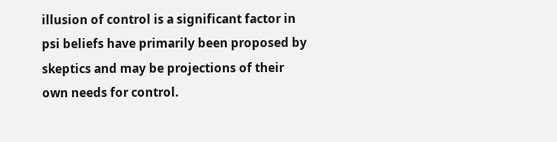illusion of control is a significant factor in psi beliefs have primarily been proposed by skeptics and may be projections of their own needs for control.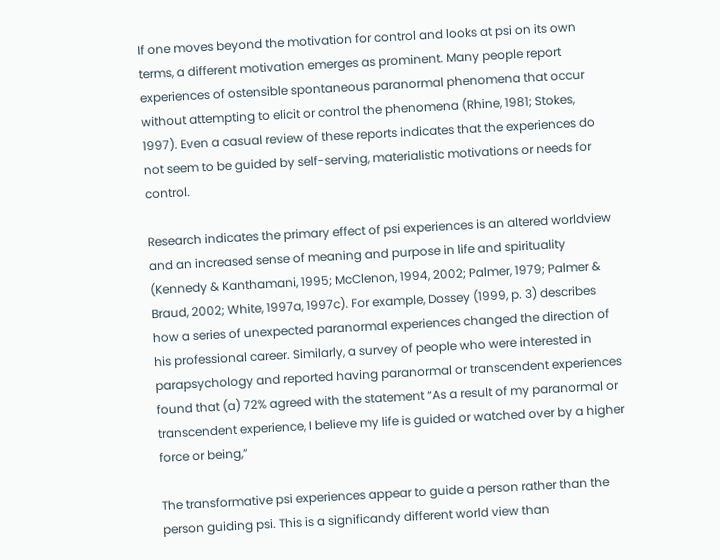If one moves beyond the motivation for control and looks at psi on its own terms, a different motivation emerges as prominent. Many people report experiences of ostensible spontaneous paranormal phenomena that occur without attempting to elicit or control the phenomena (Rhine, 1981; Stokes, 1997). Even a casual review of these reports indicates that the experiences do not seem to be guided by self-serving, materialistic motivations or needs for control.

Research indicates the primary effect of psi experiences is an altered worldview and an increased sense of meaning and purpose in life and spirituality (Kennedy & Kanthamani, 1995; McClenon, 1994, 2002; Palmer, 1979; Palmer & Braud, 2002; White, 1997a, 1997c). For example, Dossey (1999, p. 3) describes how a series of unexpected paranormal experiences changed the direction of his professional career. Similarly, a survey of people who were interested in parapsychology and reported having paranormal or transcendent experiences found that (a) 72% agreed with the statement “As a result of my paranormal or transcendent experience, I believe my life is guided or watched over by a higher force or being,”

The transformative psi experiences appear to guide a person rather than the person guiding psi. This is a significandy different world view than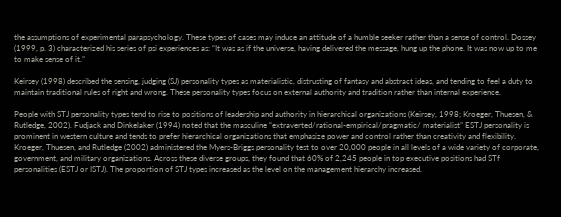the assumptions of experimental parapsychology. These types of cases may induce an attitude of a humble seeker rather than a sense of control. Dossey (1999, p. 3) characterized his series of psi experiences as: “It was as if the universe, having delivered the message, hung up the phone. It was now up to me to make sense of it.”

Keirsey (1998) described the sensing, judging (SJ) personality types as materialistic, distrusting of fantasy and abstract ideas, and tending to feel a duty to maintain traditional rules of right and wrong. These personality types focus on external authority and tradition rather than internal experience.

People with STJ personality types tend to rise to positions of leadership and authority in hierarchical organizations (Keirsey, 1998; Kroeger, Thuesen, & Rutledge, 2002). Fudjack and Dinkelaker (1994) noted that the masculine “extraverted/rational-empirical/pragmatic/ materialist” ESTJ personality is prominent in western culture and tends to prefer hierarchical organizations that emphasize power and control rather than creativity and flexibility. Kroeger, Thuesen, and Rutledge (2002) administered the Myers-Briggs personality test to over 20,000 people in all levels of a wide variety of corporate, government, and military organizations. Across these diverse groups, they found that 60% of 2,245 people in top executive positions had STf personalities (ESTJ or ISTJ). The proportion of STJ types increased as the level on the management hierarchy increased.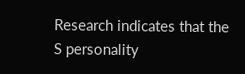Research indicates that the S personality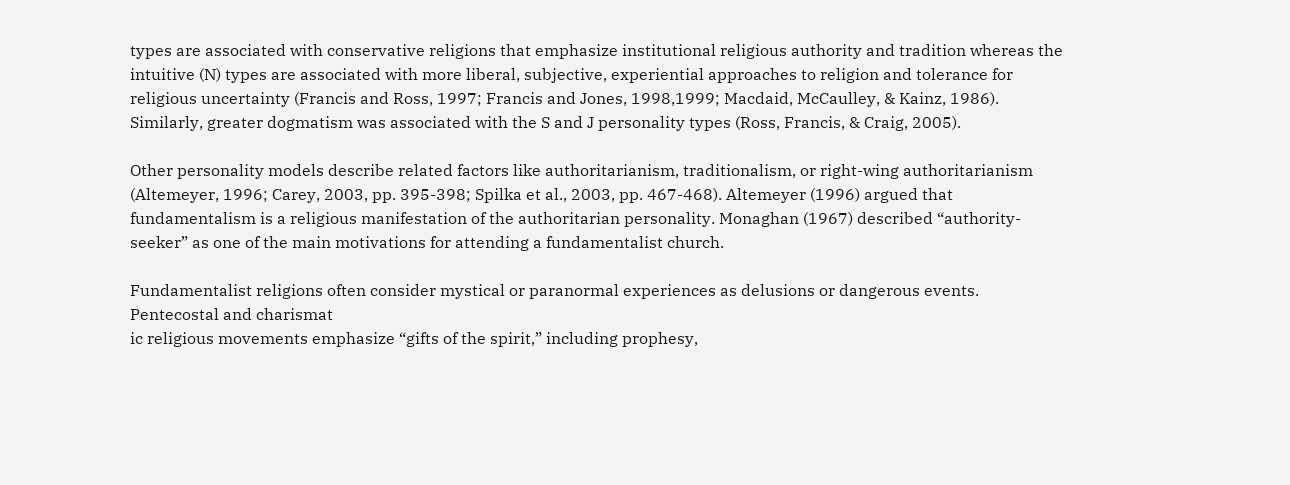types are associated with conservative religions that emphasize institutional religious authority and tradition whereas the intuitive (N) types are associated with more liberal, subjective, experiential approaches to religion and tolerance for religious uncertainty (Francis and Ross, 1997; Francis and Jones, 1998,1999; Macdaid, McCaulley, & Kainz, 1986). Similarly, greater dogmatism was associated with the S and J personality types (Ross, Francis, & Craig, 2005).

Other personality models describe related factors like authoritarianism, traditionalism, or right-wing authoritarianism (Altemeyer, 1996; Carey, 2003, pp. 395-398; Spilka et al., 2003, pp. 467-468). Altemeyer (1996) argued that fundamentalism is a religious manifestation of the authoritarian personality. Monaghan (1967) described “authority-seeker” as one of the main motivations for attending a fundamentalist church.

Fundamentalist religions often consider mystical or paranormal experiences as delusions or dangerous events. Pentecostal and charismat
ic religious movements emphasize “gifts of the spirit,” including prophesy,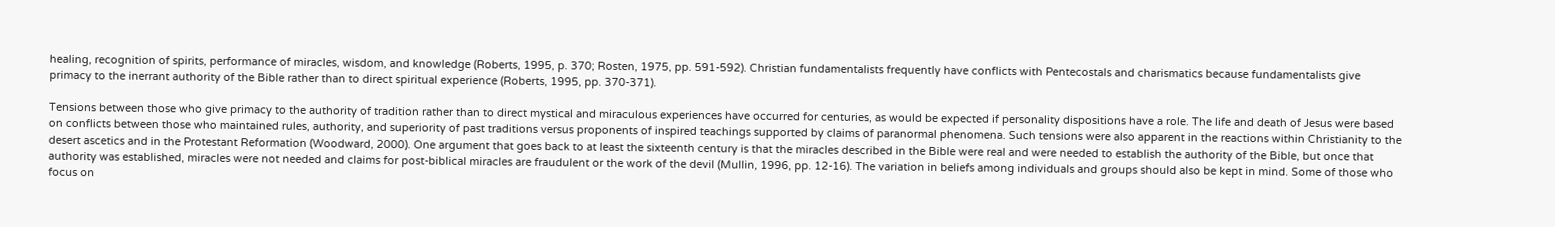healing, recognition of spirits, performance of miracles, wisdom, and knowledge (Roberts, 1995, p. 370; Rosten, 1975, pp. 591-592). Christian fundamentalists frequently have conflicts with Pentecostals and charismatics because fundamentalists give primacy to the inerrant authority of the Bible rather than to direct spiritual experience (Roberts, 1995, pp. 370-371).

Tensions between those who give primacy to the authority of tradition rather than to direct mystical and miraculous experiences have occurred for centuries, as would be expected if personality dispositions have a role. The life and death of Jesus were based on conflicts between those who maintained rules, authority, and superiority of past traditions versus proponents of inspired teachings supported by claims of paranormal phenomena. Such tensions were also apparent in the reactions within Christianity to the desert ascetics and in the Protestant Reformation (Woodward, 2000). One argument that goes back to at least the sixteenth century is that the miracles described in the Bible were real and were needed to establish the authority of the Bible, but once that authority was established, miracles were not needed and claims for post-biblical miracles are fraudulent or the work of the devil (Mullin, 1996, pp. 12-16). The variation in beliefs among individuals and groups should also be kept in mind. Some of those who focus on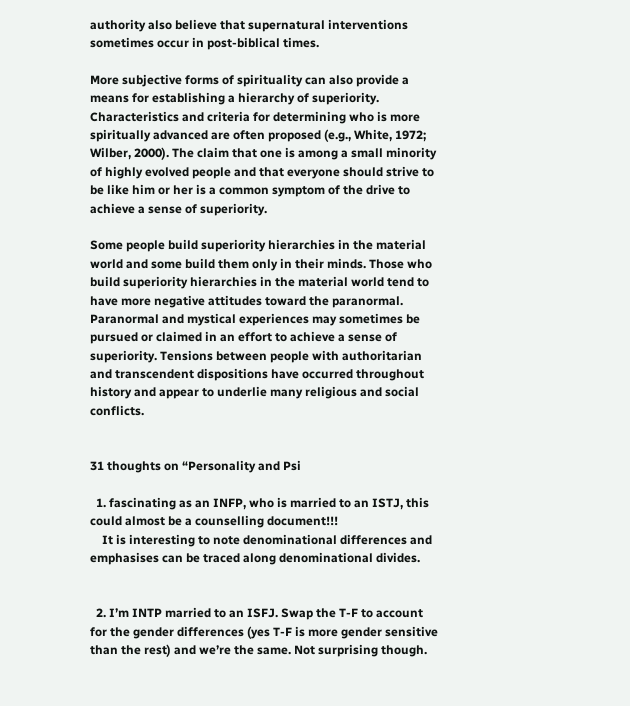authority also believe that supernatural interventions sometimes occur in post-biblical times.

More subjective forms of spirituality can also provide a means for establishing a hierarchy of superiority. Characteristics and criteria for determining who is more spiritually advanced are often proposed (e.g., White, 1972; Wilber, 2000). The claim that one is among a small minority of highly evolved people and that everyone should strive to be like him or her is a common symptom of the drive to achieve a sense of superiority.

Some people build superiority hierarchies in the material world and some build them only in their minds. Those who build superiority hierarchies in the material world tend to have more negative attitudes toward the paranormal. Paranormal and mystical experiences may sometimes be pursued or claimed in an effort to achieve a sense of superiority. Tensions between people with authoritarian and transcendent dispositions have occurred throughout history and appear to underlie many religious and social conflicts.


31 thoughts on “Personality and Psi

  1. fascinating as an INFP, who is married to an ISTJ, this could almost be a counselling document!!!
    It is interesting to note denominational differences and emphasises can be traced along denominational divides.


  2. I’m INTP married to an ISFJ. Swap the T-F to account for the gender differences (yes T-F is more gender sensitive than the rest) and we’re the same. Not surprising though.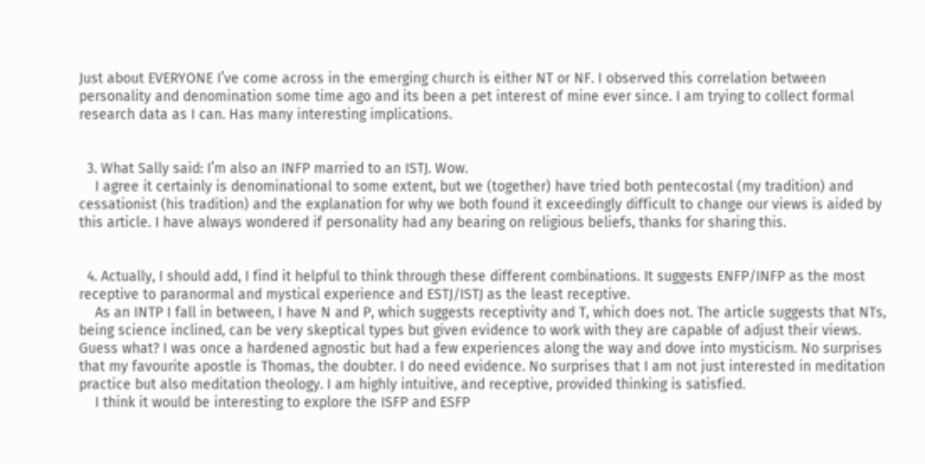Just about EVERYONE I’ve come across in the emerging church is either NT or NF. I observed this correlation between personality and denomination some time ago and its been a pet interest of mine ever since. I am trying to collect formal research data as I can. Has many interesting implications.


  3. What Sally said: I’m also an INFP married to an ISTJ. Wow.
    I agree it certainly is denominational to some extent, but we (together) have tried both pentecostal (my tradition) and cessationist (his tradition) and the explanation for why we both found it exceedingly difficult to change our views is aided by this article. I have always wondered if personality had any bearing on religious beliefs, thanks for sharing this.


  4. Actually, I should add, I find it helpful to think through these different combinations. It suggests ENFP/INFP as the most receptive to paranormal and mystical experience and ESTJ/ISTJ as the least receptive.
    As an INTP I fall in between, I have N and P, which suggests receptivity and T, which does not. The article suggests that NTs, being science inclined, can be very skeptical types but given evidence to work with they are capable of adjust their views. Guess what? I was once a hardened agnostic but had a few experiences along the way and dove into mysticism. No surprises that my favourite apostle is Thomas, the doubter. I do need evidence. No surprises that I am not just interested in meditation practice but also meditation theology. I am highly intuitive, and receptive, provided thinking is satisfied.
    I think it would be interesting to explore the ISFP and ESFP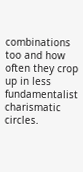combinations too and how often they crop up in less fundamentalist charismatic circles.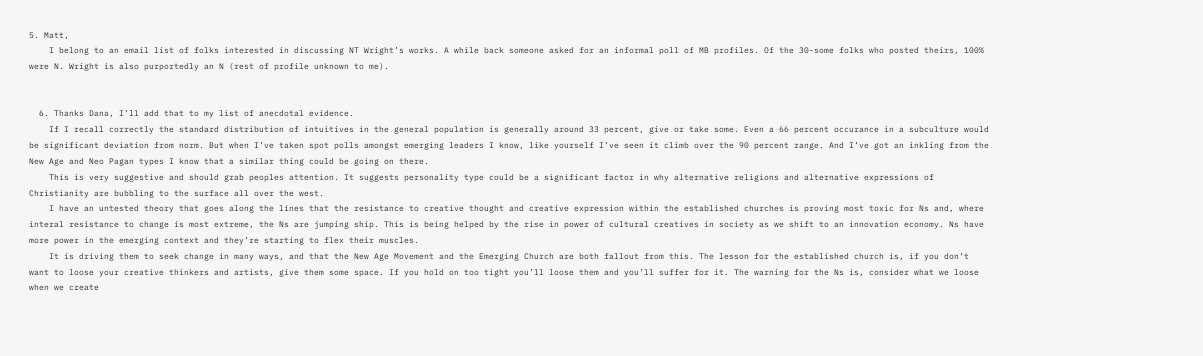5. Matt,
    I belong to an email list of folks interested in discussing NT Wright’s works. A while back someone asked for an informal poll of MB profiles. Of the 30-some folks who posted theirs, 100% were N. Wright is also purportedly an N (rest of profile unknown to me).


  6. Thanks Dana, I’ll add that to my list of anecdotal evidence.
    If I recall correctly the standard distribution of intuitives in the general population is generally around 33 percent, give or take some. Even a 66 percent occurance in a subculture would be significant deviation from norm. But when I’ve taken spot polls amongst emerging leaders I know, like yourself I’ve seen it climb over the 90 percent range. And I’ve got an inkling from the New Age and Neo Pagan types I know that a similar thing could be going on there.
    This is very suggestive and should grab peoples attention. It suggests personality type could be a significant factor in why alternative religions and alternative expressions of Christianity are bubbling to the surface all over the west.
    I have an untested theory that goes along the lines that the resistance to creative thought and creative expression within the established churches is proving most toxic for Ns and, where interal resistance to change is most extreme, the Ns are jumping ship. This is being helped by the rise in power of cultural creatives in society as we shift to an innovation economy. Ns have more power in the emerging context and they’re starting to flex their muscles.
    It is driving them to seek change in many ways, and that the New Age Movement and the Emerging Church are both fallout from this. The lesson for the established church is, if you don’t want to loose your creative thinkers and artists, give them some space. If you hold on too tight you’ll loose them and you’ll suffer for it. The warning for the Ns is, consider what we loose when we create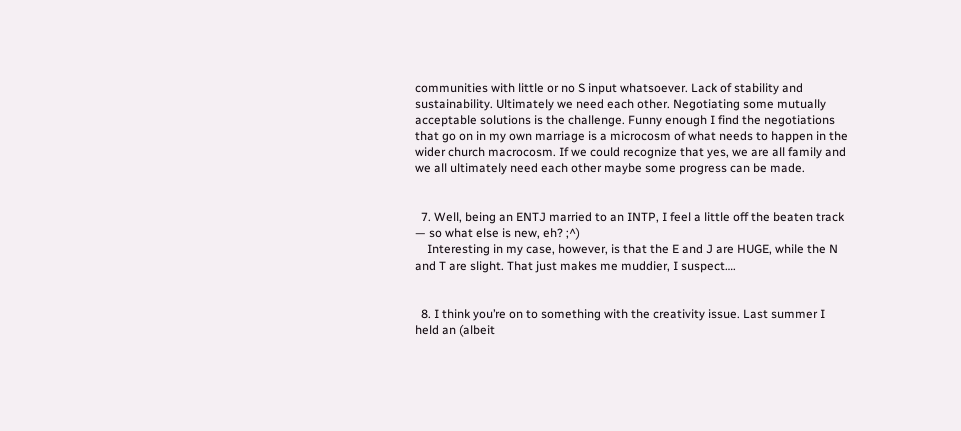communities with little or no S input whatsoever. Lack of stability and sustainability. Ultimately we need each other. Negotiating some mutually acceptable solutions is the challenge. Funny enough I find the negotiations that go on in my own marriage is a microcosm of what needs to happen in the wider church macrocosm. If we could recognize that yes, we are all family and we all ultimately need each other maybe some progress can be made.


  7. Well, being an ENTJ married to an INTP, I feel a little off the beaten track — so what else is new, eh? ;^)
    Interesting in my case, however, is that the E and J are HUGE, while the N and T are slight. That just makes me muddier, I suspect….


  8. I think you’re on to something with the creativity issue. Last summer I held an (albeit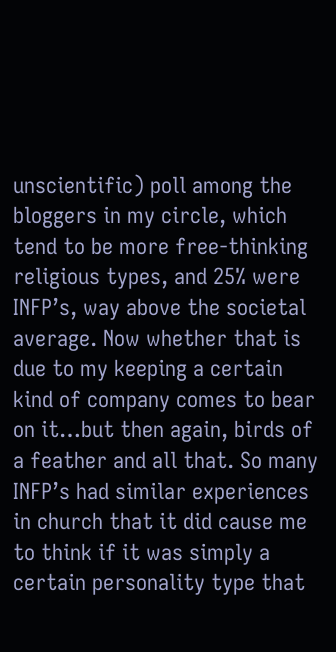unscientific) poll among the bloggers in my circle, which tend to be more free-thinking religious types, and 25% were INFP’s, way above the societal average. Now whether that is due to my keeping a certain kind of company comes to bear on it…but then again, birds of a feather and all that. So many INFP’s had similar experiences in church that it did cause me to think if it was simply a certain personality type that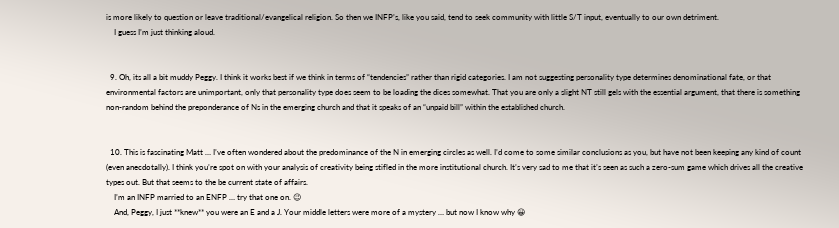is more likely to question or leave traditional/evangelical religion. So then we INFP’s, like you said, tend to seek community with little S/T input, eventually to our own detriment.
    I guess I’m just thinking aloud.


  9. Oh, its all a bit muddy Peggy. I think it works best if we think in terms of “tendencies” rather than rigid categories. I am not suggesting personality type determines denominational fate, or that environmental factors are unimportant, only that personality type does seem to be loading the dices somewhat. That you are only a slight NT still gels with the essential argument, that there is something non-random behind the preponderance of Ns in the emerging church and that it speaks of an “unpaid bill” within the established church.


  10. This is fascinating Matt … I’ve often wondered about the predominance of the N in emerging circles as well. I’d come to some similar conclusions as you, but have not been keeping any kind of count (even anecdotally). I think you’re spot on with your analysis of creativity being stifled in the more institutional church. It’s very sad to me that it’s seen as such a zero-sum game which drives all the creative types out. But that seems to the be current state of affairs.
    I’m an INFP married to an ENFP … try that one on. 😉
    And, Peggy, I just **knew** you were an E and a J. Your middle letters were more of a mystery … but now I know why 😀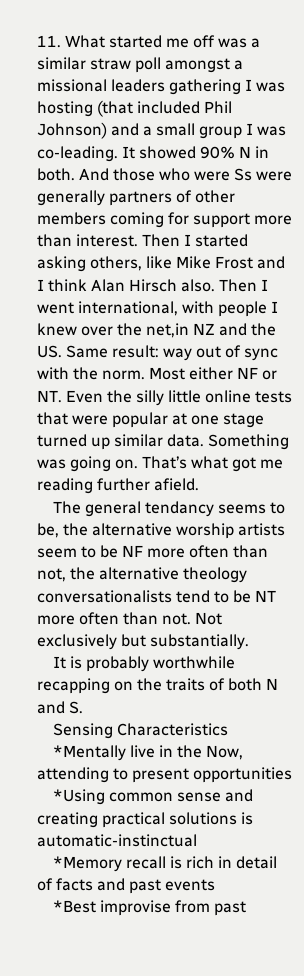11. What started me off was a similar straw poll amongst a missional leaders gathering I was hosting (that included Phil Johnson) and a small group I was co-leading. It showed 90% N in both. And those who were Ss were generally partners of other members coming for support more than interest. Then I started asking others, like Mike Frost and I think Alan Hirsch also. Then I went international, with people I knew over the net,in NZ and the US. Same result: way out of sync with the norm. Most either NF or NT. Even the silly little online tests that were popular at one stage turned up similar data. Something was going on. That’s what got me reading further afield.
    The general tendancy seems to be, the alternative worship artists seem to be NF more often than not, the alternative theology conversationalists tend to be NT more often than not. Not exclusively but substantially.
    It is probably worthwhile recapping on the traits of both N and S.
    Sensing Characteristics
    *Mentally live in the Now, attending to present opportunities
    *Using common sense and creating practical solutions is automatic-instinctual
    *Memory recall is rich in detail of facts and past events
    *Best improvise from past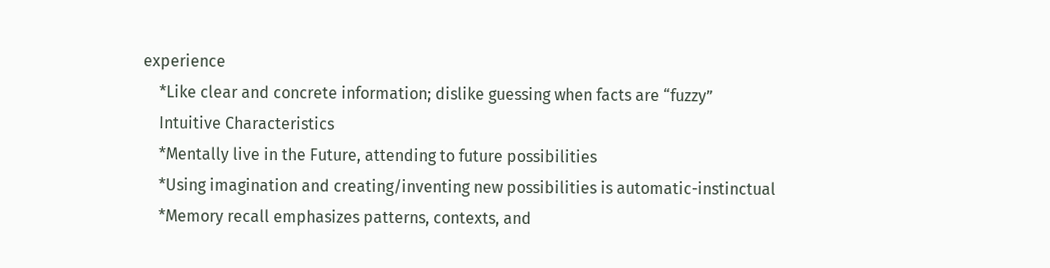experience
    *Like clear and concrete information; dislike guessing when facts are “fuzzy”
    Intuitive Characteristics
    *Mentally live in the Future, attending to future possibilities
    *Using imagination and creating/inventing new possibilities is automatic-instinctual
    *Memory recall emphasizes patterns, contexts, and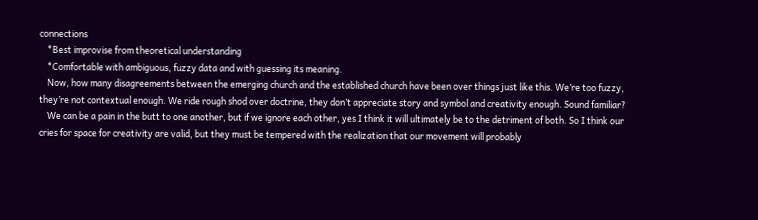connections
    *Best improvise from theoretical understanding
    *Comfortable with ambiguous, fuzzy data and with guessing its meaning.
    Now, how many disagreements between the emerging church and the established church have been over things just like this. We’re too fuzzy, they’re not contextual enough. We ride rough shod over doctrine, they don’t appreciate story and symbol and creativity enough. Sound familiar?
    We can be a pain in the butt to one another, but if we ignore each other, yes I think it will ultimately be to the detriment of both. So I think our cries for space for creativity are valid, but they must be tempered with the realization that our movement will probably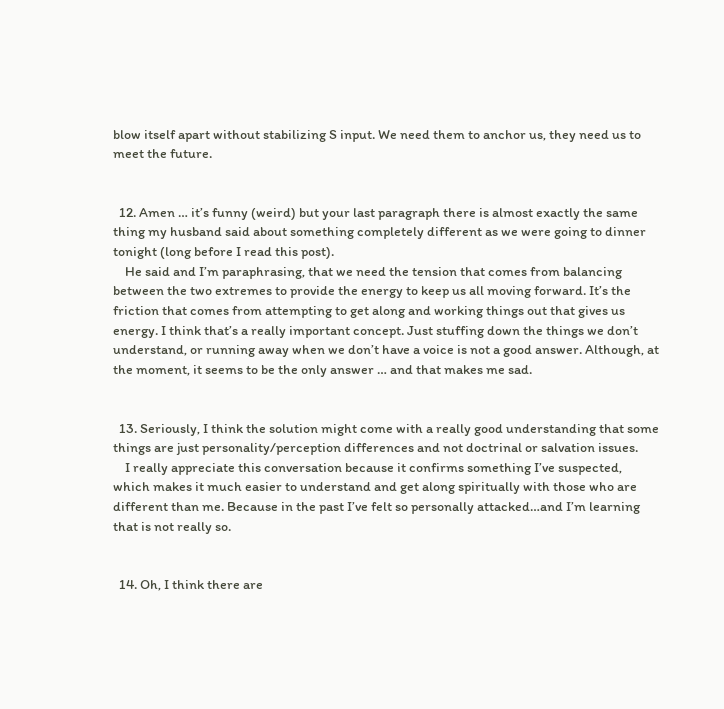blow itself apart without stabilizing S input. We need them to anchor us, they need us to meet the future.


  12. Amen … it’s funny (weird) but your last paragraph there is almost exactly the same thing my husband said about something completely different as we were going to dinner tonight (long before I read this post).
    He said and I’m paraphrasing, that we need the tension that comes from balancing between the two extremes to provide the energy to keep us all moving forward. It’s the friction that comes from attempting to get along and working things out that gives us energy. I think that’s a really important concept. Just stuffing down the things we don’t understand, or running away when we don’t have a voice is not a good answer. Although, at the moment, it seems to be the only answer … and that makes me sad.


  13. Seriously, I think the solution might come with a really good understanding that some things are just personality/perception differences and not doctrinal or salvation issues.
    I really appreciate this conversation because it confirms something I’ve suspected, which makes it much easier to understand and get along spiritually with those who are different than me. Because in the past I’ve felt so personally attacked…and I’m learning that is not really so.


  14. Oh, I think there are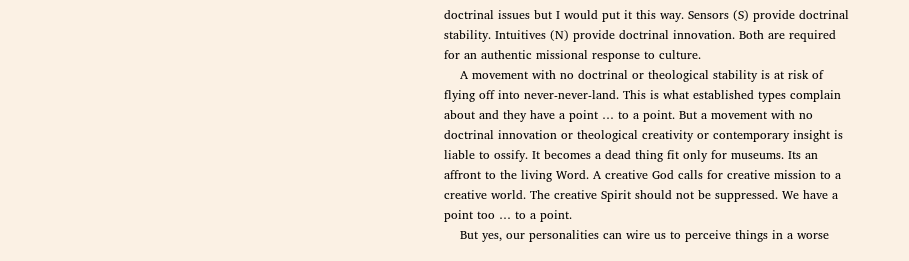doctrinal issues but I would put it this way. Sensors (S) provide doctrinal stability. Intuitives (N) provide doctrinal innovation. Both are required for an authentic missional response to culture.
    A movement with no doctrinal or theological stability is at risk of flying off into never-never-land. This is what established types complain about and they have a point … to a point. But a movement with no doctrinal innovation or theological creativity or contemporary insight is liable to ossify. It becomes a dead thing fit only for museums. Its an affront to the living Word. A creative God calls for creative mission to a creative world. The creative Spirit should not be suppressed. We have a point too … to a point.
    But yes, our personalities can wire us to perceive things in a worse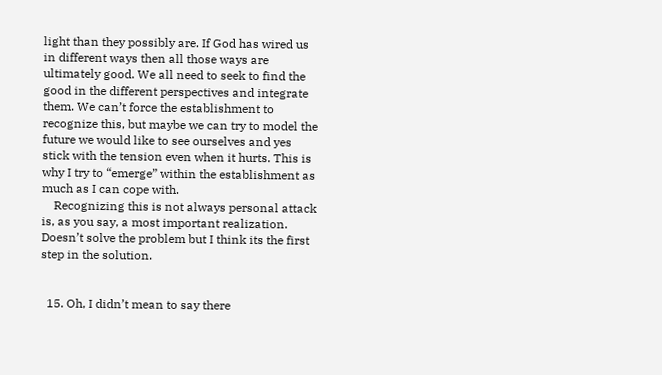light than they possibly are. If God has wired us in different ways then all those ways are ultimately good. We all need to seek to find the good in the different perspectives and integrate them. We can’t force the establishment to recognize this, but maybe we can try to model the future we would like to see ourselves and yes stick with the tension even when it hurts. This is why I try to “emerge” within the establishment as much as I can cope with.
    Recognizing this is not always personal attack is, as you say, a most important realization. Doesn’t solve the problem but I think its the first step in the solution.


  15. Oh, I didn’t mean to say there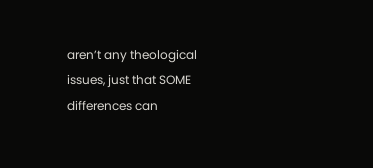aren’t any theological issues, just that SOME differences can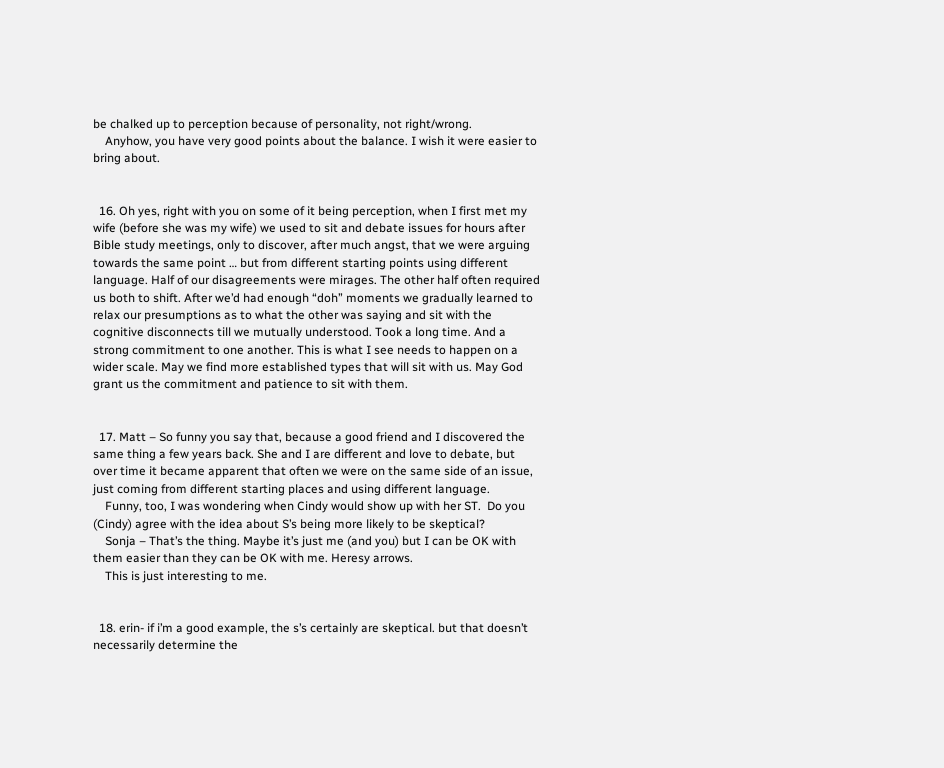be chalked up to perception because of personality, not right/wrong.
    Anyhow, you have very good points about the balance. I wish it were easier to bring about.


  16. Oh yes, right with you on some of it being perception, when I first met my wife (before she was my wife) we used to sit and debate issues for hours after Bible study meetings, only to discover, after much angst, that we were arguing towards the same point … but from different starting points using different language. Half of our disagreements were mirages. The other half often required us both to shift. After we’d had enough “doh” moments we gradually learned to relax our presumptions as to what the other was saying and sit with the cognitive disconnects till we mutually understood. Took a long time. And a strong commitment to one another. This is what I see needs to happen on a wider scale. May we find more established types that will sit with us. May God grant us the commitment and patience to sit with them.


  17. Matt – So funny you say that, because a good friend and I discovered the same thing a few years back. She and I are different and love to debate, but over time it became apparent that often we were on the same side of an issue, just coming from different starting places and using different language.
    Funny, too, I was wondering when Cindy would show up with her ST.  Do you (Cindy) agree with the idea about S’s being more likely to be skeptical?
    Sonja – That’s the thing. Maybe it’s just me (and you) but I can be OK with them easier than they can be OK with me. Heresy arrows.
    This is just interesting to me.


  18. erin- if i’m a good example, the s’s certainly are skeptical. but that doesn’t necessarily determine the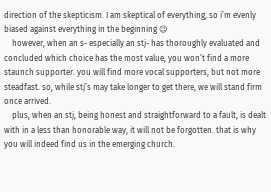direction of the skepticism. I am skeptical of everything, so i’m evenly biased against everything in the beginning 😉
    however, when an s- especially an stj- has thoroughly evaluated and concluded which choice has the most value, you won’t find a more staunch supporter. you will find more vocal supporters, but not more steadfast. so, while stj’s may take longer to get there, we will stand firm once arrived.
    plus, when an stj, being honest and straightforward to a fault, is dealt with in a less than honorable way, it will not be forgotten. that is why you will indeed find us in the emerging church.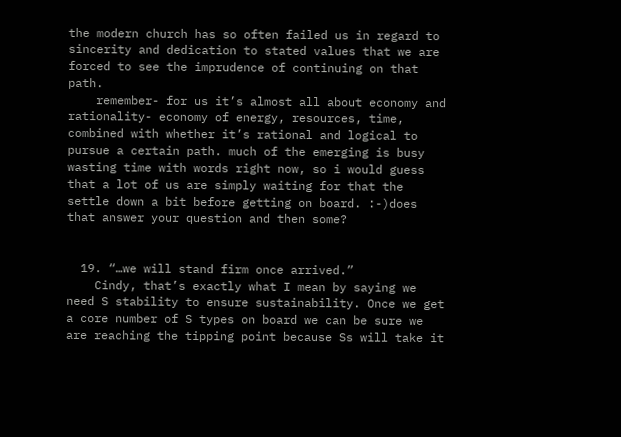the modern church has so often failed us in regard to sincerity and dedication to stated values that we are forced to see the imprudence of continuing on that path.
    remember- for us it’s almost all about economy and rationality- economy of energy, resources, time, combined with whether it’s rational and logical to pursue a certain path. much of the emerging is busy wasting time with words right now, so i would guess that a lot of us are simply waiting for that the settle down a bit before getting on board. :-)does that answer your question and then some?


  19. “…we will stand firm once arrived.”
    Cindy, that’s exactly what I mean by saying we need S stability to ensure sustainability. Once we get a core number of S types on board we can be sure we are reaching the tipping point because Ss will take it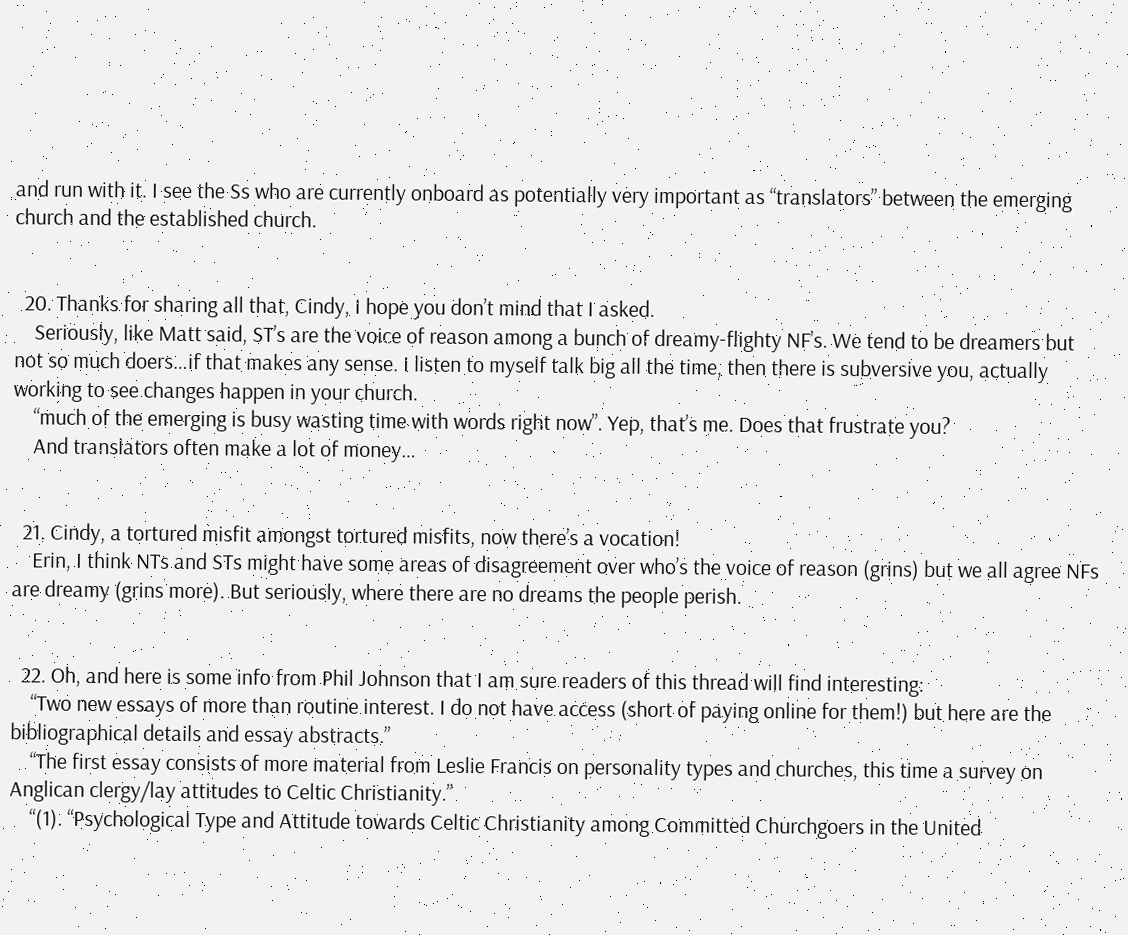and run with it. I see the Ss who are currently onboard as potentially very important as “translators” between the emerging church and the established church.


  20. Thanks for sharing all that, Cindy, I hope you don’t mind that I asked.
    Seriously, like Matt said, ST’s are the voice of reason among a bunch of dreamy-flighty NF’s. We tend to be dreamers but not so much doers…if that makes any sense. I listen to myself talk big all the time, then there is subversive you, actually working to see changes happen in your church.
    “much of the emerging is busy wasting time with words right now”. Yep, that’s me. Does that frustrate you?
    And translators often make a lot of money…


  21. Cindy, a tortured misfit amongst tortured misfits, now there’s a vocation!
    Erin, I think NTs and STs might have some areas of disagreement over who’s the voice of reason (grins) but we all agree NFs are dreamy (grins more). But seriously, where there are no dreams the people perish.


  22. Oh, and here is some info from Phil Johnson that I am sure readers of this thread will find interesting:
    “Two new essays of more than routine interest. I do not have access (short of paying online for them!) but here are the bibliographical details and essay abstracts.”
    “The first essay consists of more material from Leslie Francis on personality types and churches, this time a survey on Anglican clergy/lay attitudes to Celtic Christianity.”
    “(1). “Psychological Type and Attitude towards Celtic Christianity among Committed Churchgoers in the United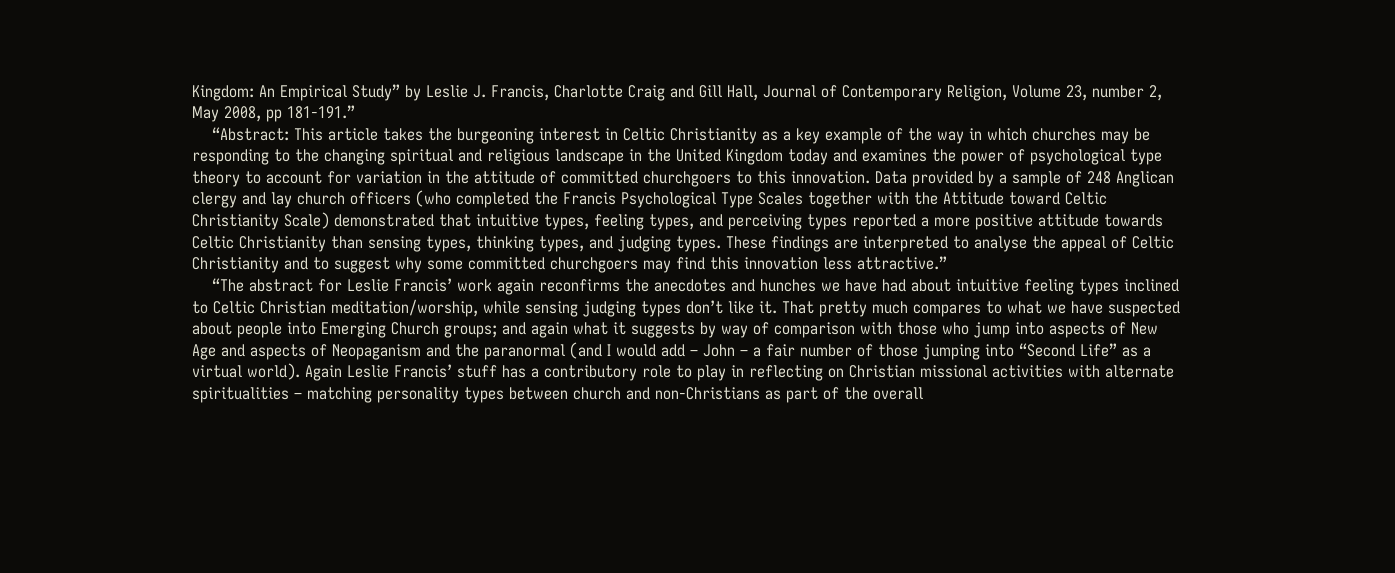Kingdom: An Empirical Study” by Leslie J. Francis, Charlotte Craig and Gill Hall, Journal of Contemporary Religion, Volume 23, number 2, May 2008, pp 181-191.”
    “Abstract: This article takes the burgeoning interest in Celtic Christianity as a key example of the way in which churches may be responding to the changing spiritual and religious landscape in the United Kingdom today and examines the power of psychological type theory to account for variation in the attitude of committed churchgoers to this innovation. Data provided by a sample of 248 Anglican clergy and lay church officers (who completed the Francis Psychological Type Scales together with the Attitude toward Celtic Christianity Scale) demonstrated that intuitive types, feeling types, and perceiving types reported a more positive attitude towards Celtic Christianity than sensing types, thinking types, and judging types. These findings are interpreted to analyse the appeal of Celtic Christianity and to suggest why some committed churchgoers may find this innovation less attractive.”
    “The abstract for Leslie Francis’ work again reconfirms the anecdotes and hunches we have had about intuitive feeling types inclined to Celtic Christian meditation/worship, while sensing judging types don’t like it. That pretty much compares to what we have suspected about people into Emerging Church groups; and again what it suggests by way of comparison with those who jump into aspects of New Age and aspects of Neopaganism and the paranormal (and I would add – John – a fair number of those jumping into “Second Life” as a virtual world). Again Leslie Francis’ stuff has a contributory role to play in reflecting on Christian missional activities with alternate spiritualities – matching personality types between church and non-Christians as part of the overall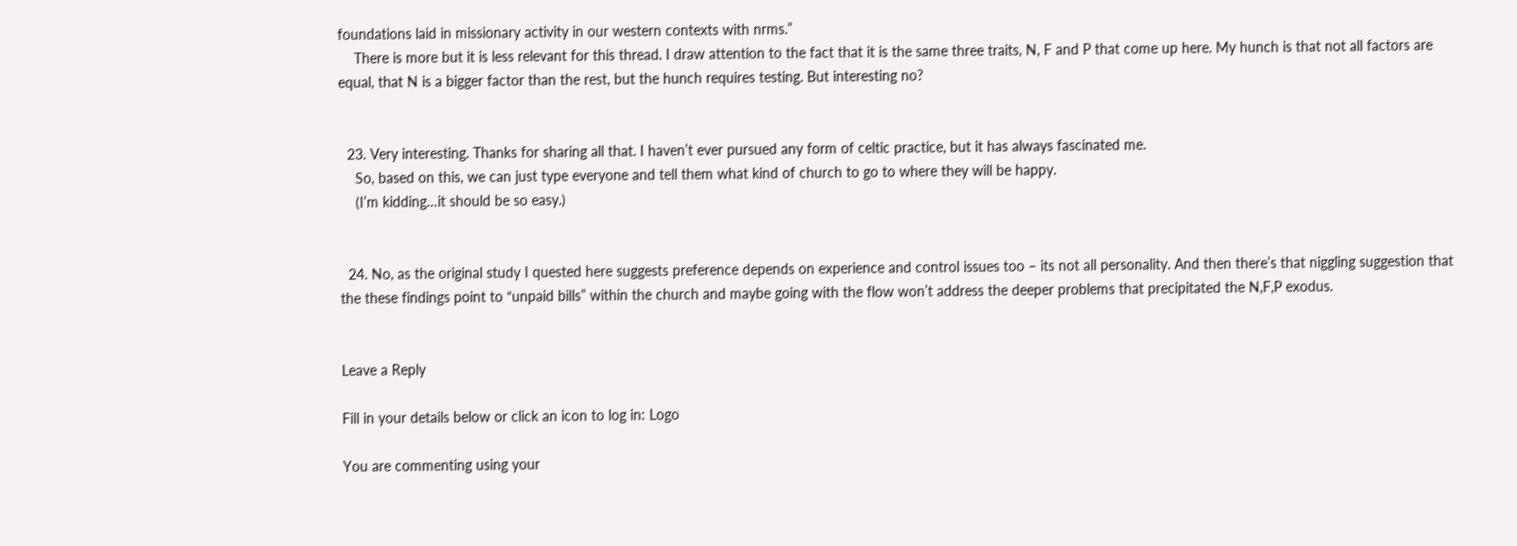foundations laid in missionary activity in our western contexts with nrms.”
    There is more but it is less relevant for this thread. I draw attention to the fact that it is the same three traits, N, F and P that come up here. My hunch is that not all factors are equal, that N is a bigger factor than the rest, but the hunch requires testing. But interesting no?


  23. Very interesting. Thanks for sharing all that. I haven’t ever pursued any form of celtic practice, but it has always fascinated me.
    So, based on this, we can just type everyone and tell them what kind of church to go to where they will be happy.
    (I’m kidding…it should be so easy.)


  24. No, as the original study I quested here suggests preference depends on experience and control issues too – its not all personality. And then there’s that niggling suggestion that the these findings point to “unpaid bills” within the church and maybe going with the flow won’t address the deeper problems that precipitated the N,F,P exodus.


Leave a Reply

Fill in your details below or click an icon to log in: Logo

You are commenting using your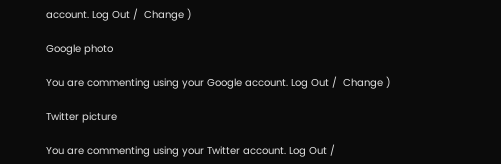account. Log Out /  Change )

Google photo

You are commenting using your Google account. Log Out /  Change )

Twitter picture

You are commenting using your Twitter account. Log Out /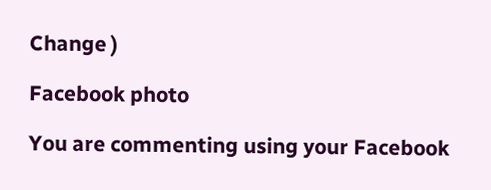Change )

Facebook photo

You are commenting using your Facebook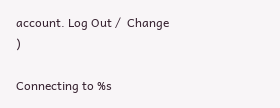account. Log Out /  Change )

Connecting to %s